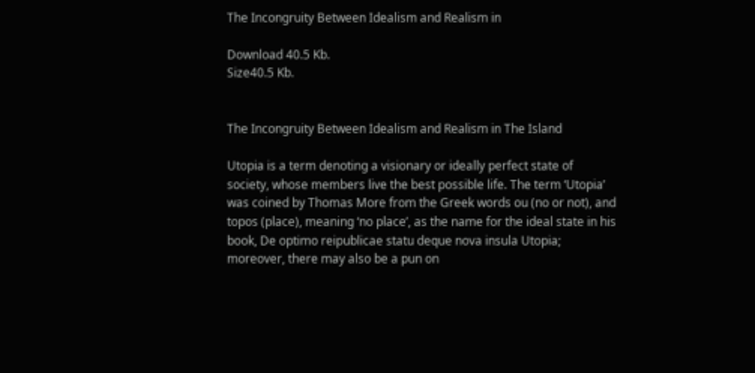The Incongruity Between Idealism and Realism in

Download 40.5 Kb.
Size40.5 Kb.


The Incongruity Between Idealism and Realism in The Island

Utopia is a term denoting a visionary or ideally perfect state of society, whose members live the best possible life. The term ‘Utopia’ was coined by Thomas More from the Greek words ou (no or not), and topos (place), meaning ‘no place’, as the name for the ideal state in his book, De optimo reipublicae statu deque nova insula Utopia; moreover, there may also be a pun on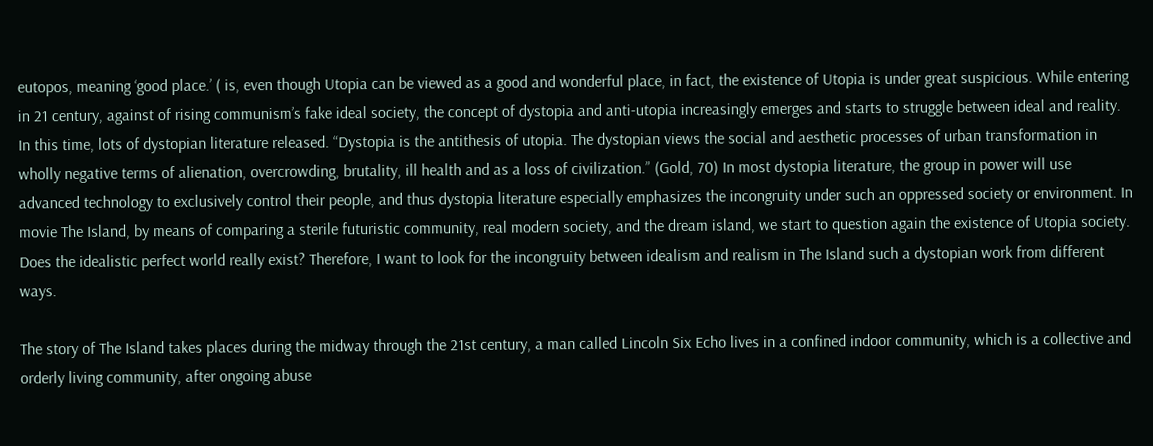eutopos, meaning ‘good place.’ ( is, even though Utopia can be viewed as a good and wonderful place, in fact, the existence of Utopia is under great suspicious. While entering in 21 century, against of rising communism’s fake ideal society, the concept of dystopia and anti-utopia increasingly emerges and starts to struggle between ideal and reality. In this time, lots of dystopian literature released. “Dystopia is the antithesis of utopia. The dystopian views the social and aesthetic processes of urban transformation in wholly negative terms of alienation, overcrowding, brutality, ill health and as a loss of civilization.” (Gold, 70) In most dystopia literature, the group in power will use advanced technology to exclusively control their people, and thus dystopia literature especially emphasizes the incongruity under such an oppressed society or environment. In movie The Island, by means of comparing a sterile futuristic community, real modern society, and the dream island, we start to question again the existence of Utopia society. Does the idealistic perfect world really exist? Therefore, I want to look for the incongruity between idealism and realism in The Island such a dystopian work from different ways.

The story of The Island takes places during the midway through the 21st century, a man called Lincoln Six Echo lives in a confined indoor community, which is a collective and orderly living community, after ongoing abuse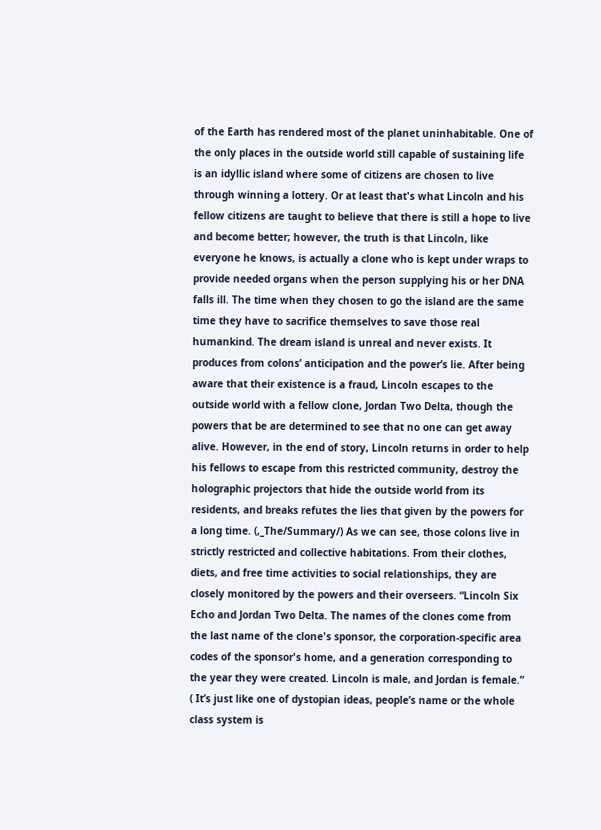of the Earth has rendered most of the planet uninhabitable. One of the only places in the outside world still capable of sustaining life is an idyllic island where some of citizens are chosen to live through winning a lottery. Or at least that's what Lincoln and his fellow citizens are taught to believe that there is still a hope to live and become better; however, the truth is that Lincoln, like everyone he knows, is actually a clone who is kept under wraps to provide needed organs when the person supplying his or her DNA falls ill. The time when they chosen to go the island are the same time they have to sacrifice themselves to save those real humankind. The dream island is unreal and never exists. It produces from colons’ anticipation and the power’s lie. After being aware that their existence is a fraud, Lincoln escapes to the outside world with a fellow clone, Jordan Two Delta, though the powers that be are determined to see that no one can get away alive. However, in the end of story, Lincoln returns in order to help his fellows to escape from this restricted community, destroy the holographic projectors that hide the outside world from its residents, and breaks refutes the lies that given by the powers for a long time. (,_The/Summary/) As we can see, those colons live in strictly restricted and collective habitations. From their clothes, diets, and free time activities to social relationships, they are closely monitored by the powers and their overseers. “Lincoln Six Echo and Jordan Two Delta. The names of the clones come from the last name of the clone's sponsor, the corporation-specific area codes of the sponsor's home, and a generation corresponding to the year they were created. Lincoln is male, and Jordan is female.” ( It’s just like one of dystopian ideas, people’s name or the whole class system is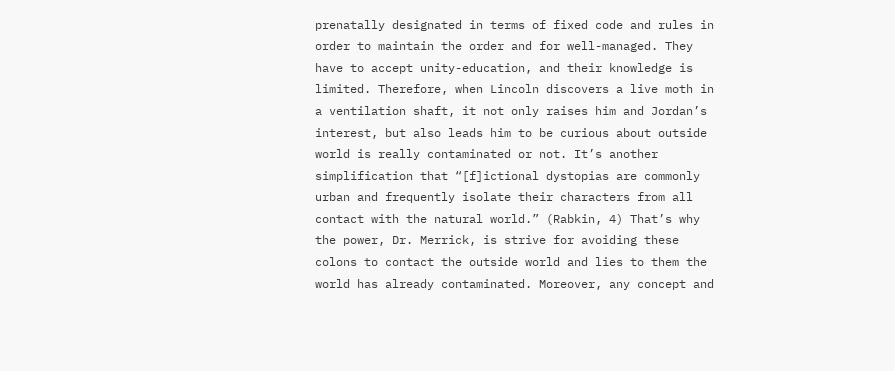prenatally designated in terms of fixed code and rules in order to maintain the order and for well-managed. They have to accept unity-education, and their knowledge is limited. Therefore, when Lincoln discovers a live moth in a ventilation shaft, it not only raises him and Jordan’s interest, but also leads him to be curious about outside world is really contaminated or not. It’s another simplification that “[f]ictional dystopias are commonly urban and frequently isolate their characters from all contact with the natural world.” (Rabkin, 4) That’s why the power, Dr. Merrick, is strive for avoiding these colons to contact the outside world and lies to them the world has already contaminated. Moreover, any concept and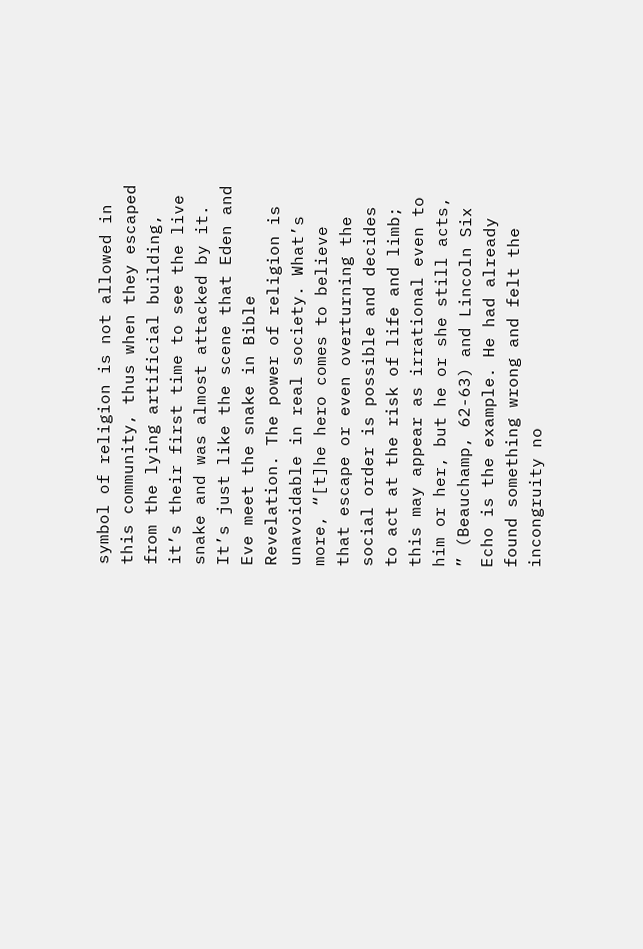symbol of religion is not allowed in this community, thus when they escaped from the lying artificial building, it’s their first time to see the live snake and was almost attacked by it. It’s just like the scene that Eden and Eve meet the snake in Bible Revelation. The power of religion is unavoidable in real society. What’s more, “[t]he hero comes to believe that escape or even overturning the social order is possible and decides to act at the risk of life and limb; this may appear as irrational even to him or her, but he or she still acts, ” (Beauchamp, 62-63) and Lincoln Six Echo is the example. He had already found something wrong and felt the incongruity no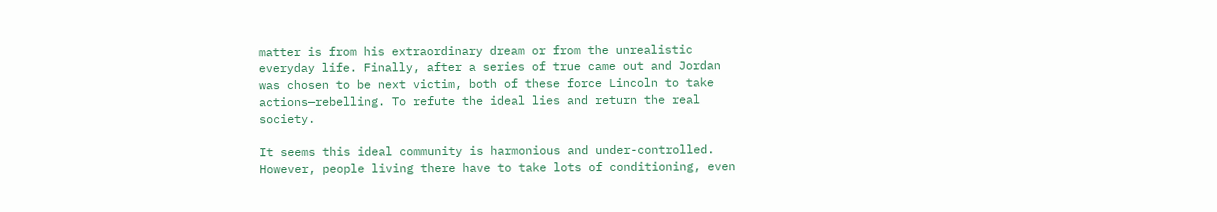matter is from his extraordinary dream or from the unrealistic everyday life. Finally, after a series of true came out and Jordan was chosen to be next victim, both of these force Lincoln to take actions—rebelling. To refute the ideal lies and return the real society.

It seems this ideal community is harmonious and under-controlled. However, people living there have to take lots of conditioning, even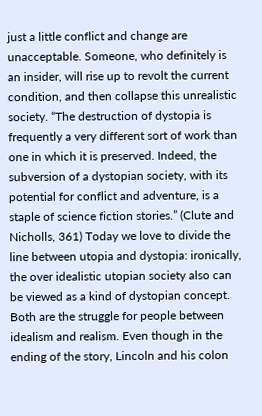just a little conflict and change are unacceptable. Someone, who definitely is an insider, will rise up to revolt the current condition, and then collapse this unrealistic society. “The destruction of dystopia is frequently a very different sort of work than one in which it is preserved. Indeed, the subversion of a dystopian society, with its potential for conflict and adventure, is a staple of science fiction stories.” (Clute and Nicholls, 361) Today we love to divide the line between utopia and dystopia: ironically, the over idealistic utopian society also can be viewed as a kind of dystopian concept. Both are the struggle for people between idealism and realism. Even though in the ending of the story, Lincoln and his colon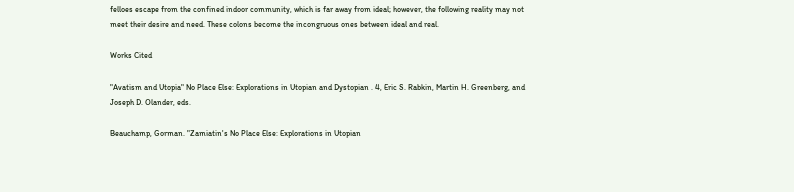felloes escape from the confined indoor community, which is far away from ideal; however, the following reality may not meet their desire and need. These colons become the incongruous ones between ideal and real.

Works Cited

"Avatism and Utopia" No Place Else: Explorations in Utopian and Dystopian . 4, Eric S. Rabkin, Martin H. Greenberg, and Joseph D. Olander, eds.

Beauchamp, Gorman. "Zamiatin's No Place Else: Explorations in Utopian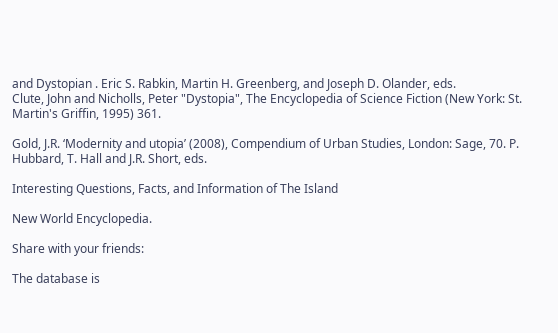and Dystopian . Eric S. Rabkin, Martin H. Greenberg, and Joseph D. Olander, eds.
Clute, John and Nicholls, Peter "Dystopia", The Encyclopedia of Science Fiction (New York: St. Martin's Griffin, 1995) 361.

Gold, J.R. ‘Modernity and utopia’ (2008), Compendium of Urban Studies, London: Sage, 70. P. Hubbard, T. Hall and J.R. Short, eds.

Interesting Questions, Facts, and Information of The Island

New World Encyclopedia.

Share with your friends:

The database is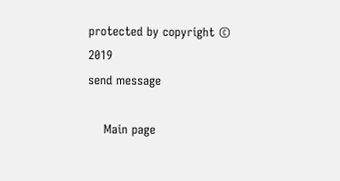protected by copyright © 2019
send message

    Main page